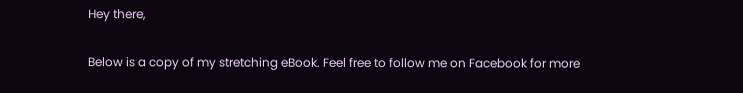Hey there,

Below is a copy of my stretching eBook. Feel free to follow me on Facebook for more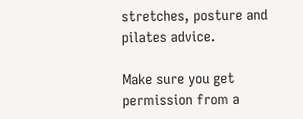stretches, posture and pilates advice.

Make sure you get permission from a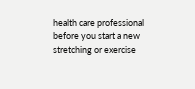health care professional before you start a new stretching or exercise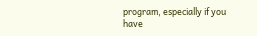program, especially if you have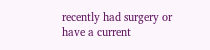recently had surgery or have a current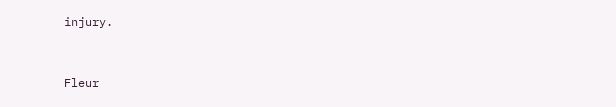injury.


Fleur